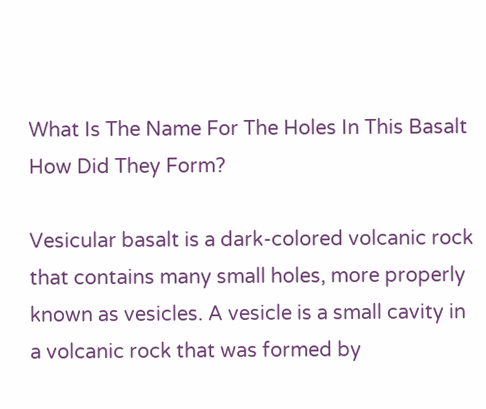What Is The Name For The Holes In This Basalt How Did They Form?

Vesicular basalt is a dark-colored volcanic rock that contains many small holes, more properly known as vesicles. A vesicle is a small cavity in a volcanic rock that was formed by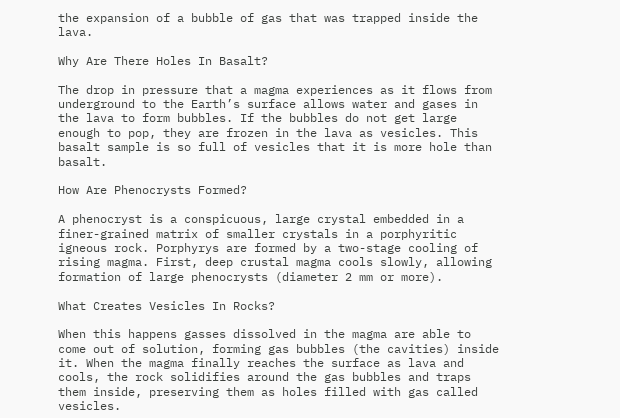the expansion of a bubble of gas that was trapped inside the lava.

Why Are There Holes In Basalt?

The drop in pressure that a magma experiences as it flows from underground to the Earth’s surface allows water and gases in the lava to form bubbles. If the bubbles do not get large enough to pop, they are frozen in the lava as vesicles. This basalt sample is so full of vesicles that it is more hole than basalt.

How Are Phenocrysts Formed?

A phenocryst is a conspicuous, large crystal embedded in a finer-grained matrix of smaller crystals in a porphyritic igneous rock. Porphyrys are formed by a two-stage cooling of rising magma. First, deep crustal magma cools slowly, allowing formation of large phenocrysts (diameter 2 mm or more).

What Creates Vesicles In Rocks?

When this happens gasses dissolved in the magma are able to come out of solution, forming gas bubbles (the cavities) inside it. When the magma finally reaches the surface as lava and cools, the rock solidifies around the gas bubbles and traps them inside, preserving them as holes filled with gas called vesicles.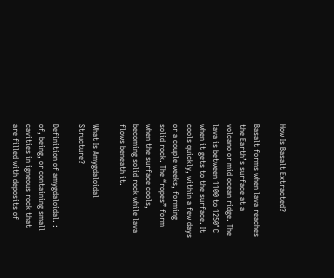How Is Basalt Extracted?

Basalt forms when lava reaches the Earth’s surface at a volcano or mid ocean ridge. The lava is between 1100 to 1250° C when it gets to the surface. It cools quickly, within a few days or a couple weeks, forming solid rock. The “ropes” form when the surface cools, becoming solid rock while lava flows beneath it.

What Is Amygdaloidal Structure?

Definition of amygdaloidal. : of, being, or containing small cavities in igneous rock that are filled with deposits of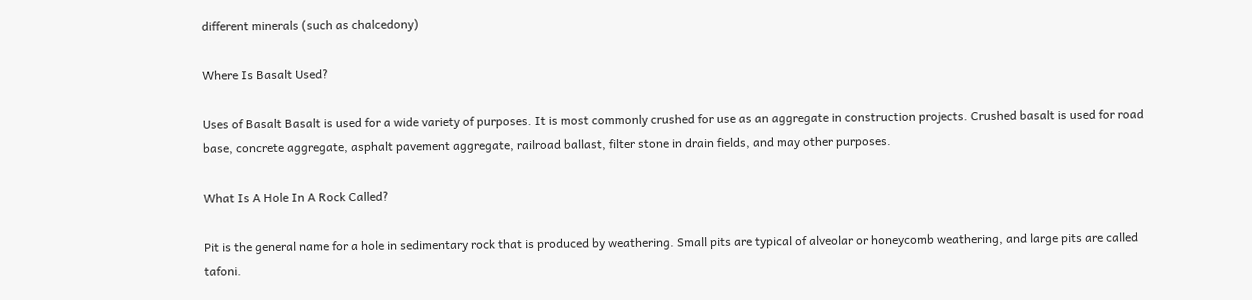different minerals (such as chalcedony)

Where Is Basalt Used?

Uses of Basalt Basalt is used for a wide variety of purposes. It is most commonly crushed for use as an aggregate in construction projects. Crushed basalt is used for road base, concrete aggregate, asphalt pavement aggregate, railroad ballast, filter stone in drain fields, and may other purposes.

What Is A Hole In A Rock Called?

Pit is the general name for a hole in sedimentary rock that is produced by weathering. Small pits are typical of alveolar or honeycomb weathering, and large pits are called tafoni.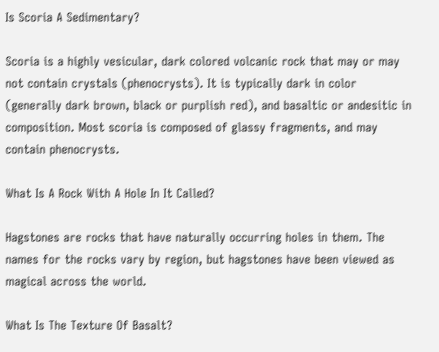Is Scoria A Sedimentary?

Scoria is a highly vesicular, dark colored volcanic rock that may or may not contain crystals (phenocrysts). It is typically dark in color (generally dark brown, black or purplish red), and basaltic or andesitic in composition. Most scoria is composed of glassy fragments, and may contain phenocrysts.

What Is A Rock With A Hole In It Called?

Hagstones are rocks that have naturally occurring holes in them. The names for the rocks vary by region, but hagstones have been viewed as magical across the world.

What Is The Texture Of Basalt?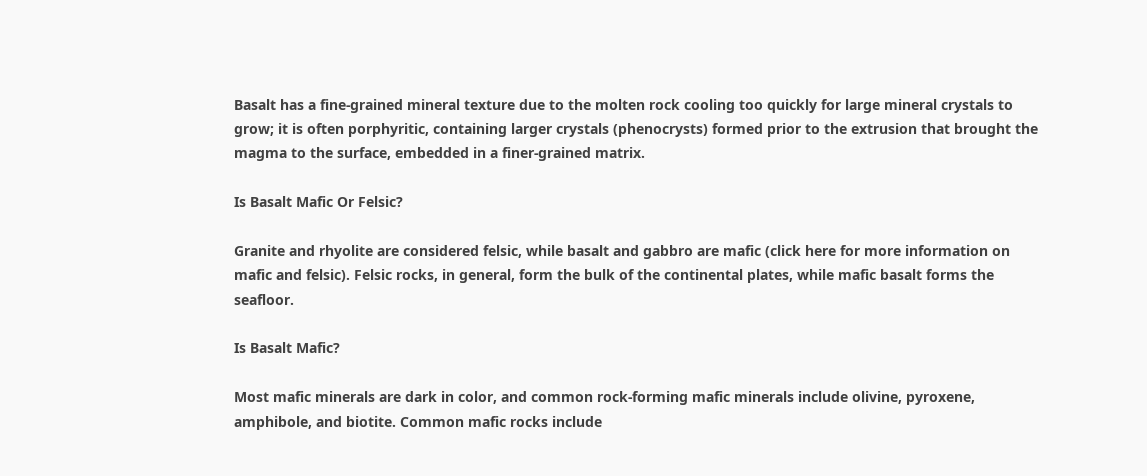Basalt has a fine-grained mineral texture due to the molten rock cooling too quickly for large mineral crystals to grow; it is often porphyritic, containing larger crystals (phenocrysts) formed prior to the extrusion that brought the magma to the surface, embedded in a finer-grained matrix.

Is Basalt Mafic Or Felsic?

Granite and rhyolite are considered felsic, while basalt and gabbro are mafic (click here for more information on mafic and felsic). Felsic rocks, in general, form the bulk of the continental plates, while mafic basalt forms the seafloor.

Is Basalt Mafic?

Most mafic minerals are dark in color, and common rock-forming mafic minerals include olivine, pyroxene, amphibole, and biotite. Common mafic rocks include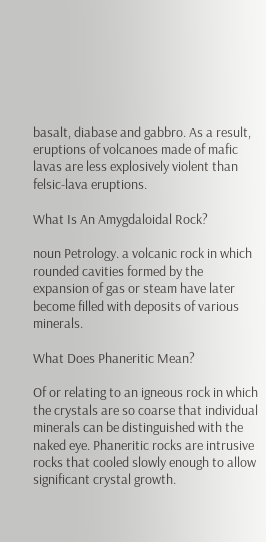basalt, diabase and gabbro. As a result, eruptions of volcanoes made of mafic lavas are less explosively violent than felsic-lava eruptions.

What Is An Amygdaloidal Rock?

noun Petrology. a volcanic rock in which rounded cavities formed by the expansion of gas or steam have later become filled with deposits of various minerals.

What Does Phaneritic Mean?

Of or relating to an igneous rock in which the crystals are so coarse that individual minerals can be distinguished with the naked eye. Phaneritic rocks are intrusive rocks that cooled slowly enough to allow significant crystal growth.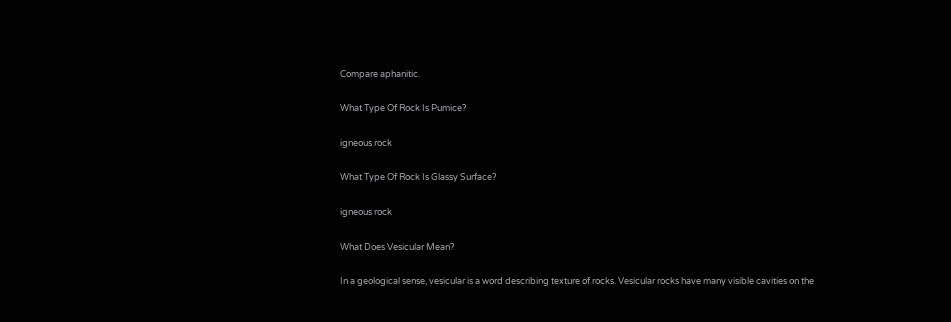Compare aphanitic.

What Type Of Rock Is Pumice?

igneous rock

What Type Of Rock Is Glassy Surface?

igneous rock

What Does Vesicular Mean?

In a geological sense, vesicular is a word describing texture of rocks. Vesicular rocks have many visible cavities on the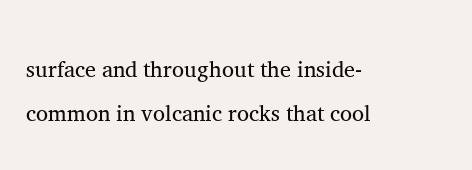surface and throughout the inside- common in volcanic rocks that cool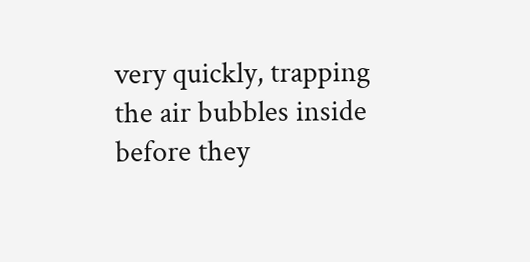very quickly, trapping the air bubbles inside before they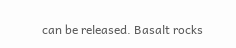can be released. Basalt rocks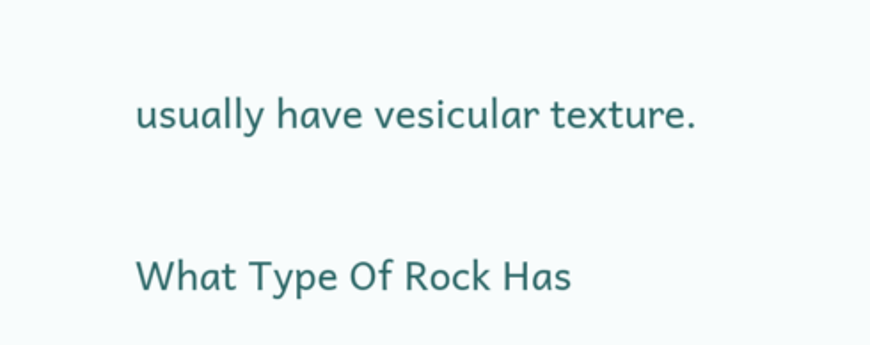usually have vesicular texture.

What Type Of Rock Has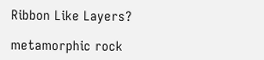Ribbon Like Layers?

metamorphic rock